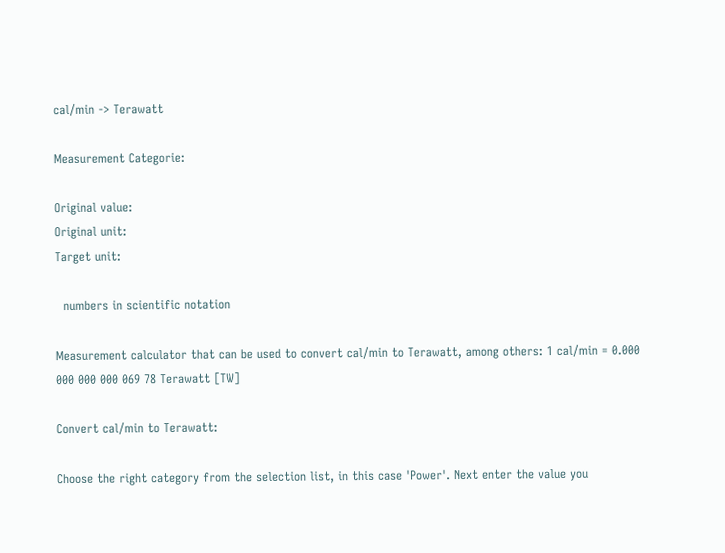cal/min -> Terawatt

Measurement Categorie:

Original value:
Original unit:
Target unit:

  numbers in scientific notation

Measurement calculator that can be used to convert cal/min to Terawatt, among others: 1 cal/min = 0.000 000 000 000 069 78 Terawatt [TW]

Convert cal/min to Terawatt:

Choose the right category from the selection list, in this case 'Power'. Next enter the value you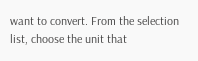want to convert. From the selection list, choose the unit that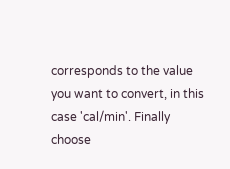corresponds to the value you want to convert, in this case 'cal/min'. Finally choose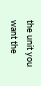the unit you want the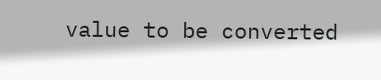value to be converted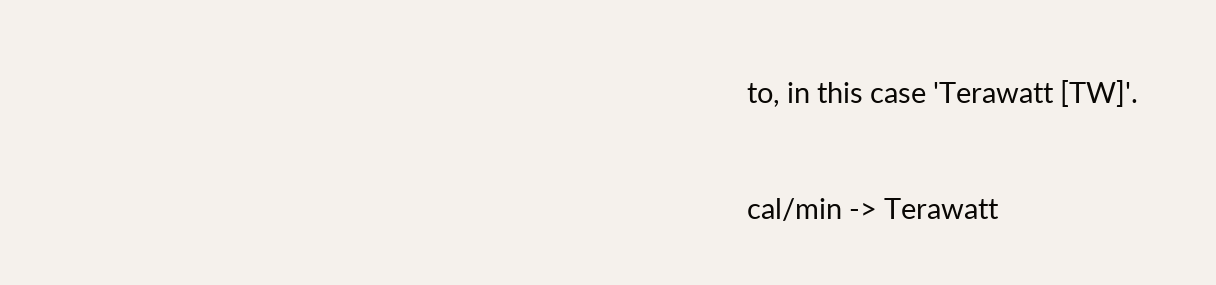to, in this case 'Terawatt [TW]'.

cal/min -> Terawatt